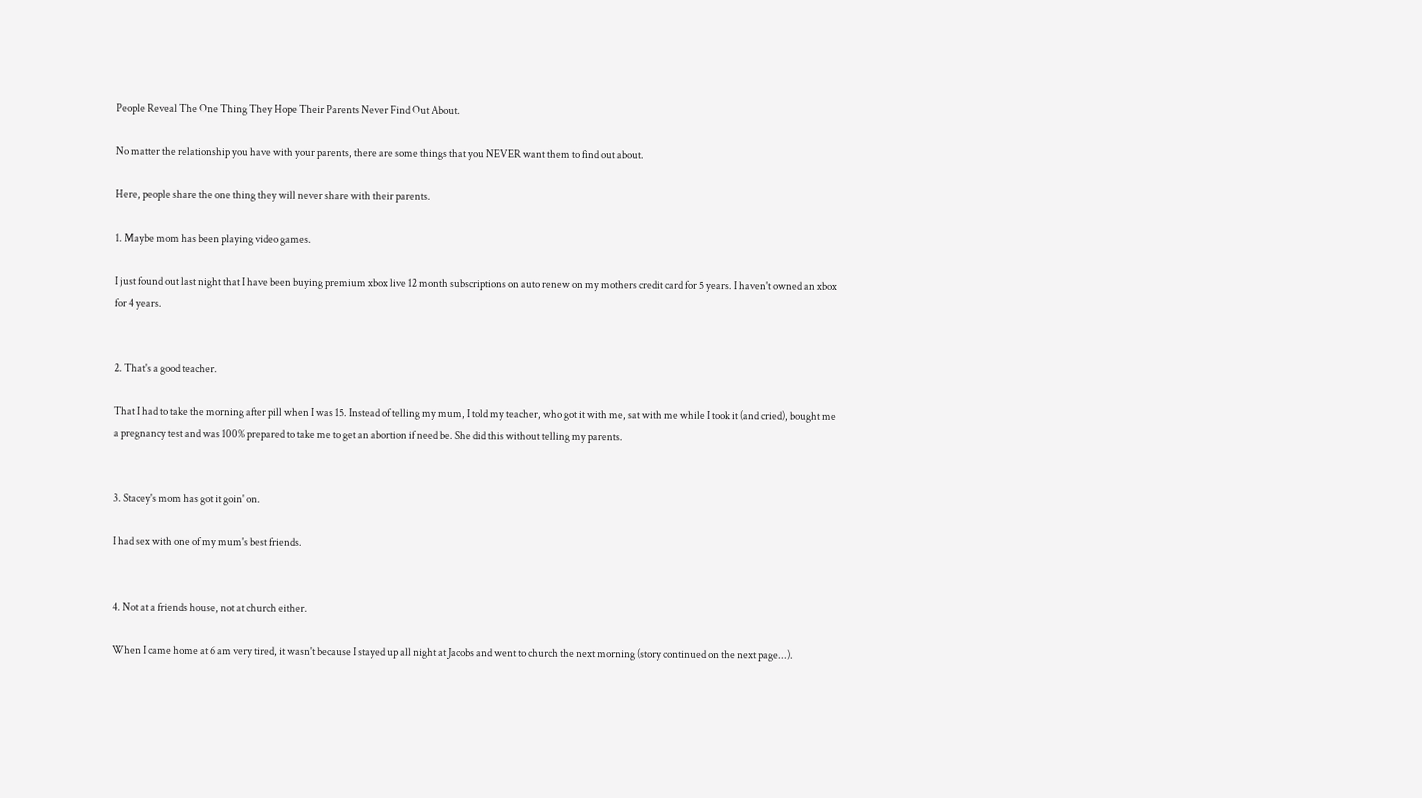People Reveal The One Thing They Hope Their Parents Never Find Out About.

No matter the relationship you have with your parents, there are some things that you NEVER want them to find out about.

Here, people share the one thing they will never share with their parents.

1. Maybe mom has been playing video games.

I just found out last night that I have been buying premium xbox live 12 month subscriptions on auto renew on my mothers credit card for 5 years. I haven't owned an xbox for 4 years.


2. That's a good teacher.

That I had to take the morning after pill when I was 15. Instead of telling my mum, I told my teacher, who got it with me, sat with me while I took it (and cried), bought me a pregnancy test and was 100% prepared to take me to get an abortion if need be. She did this without telling my parents.


3. Stacey's mom has got it goin' on.

I had sex with one of my mum's best friends.


4. Not at a friends house, not at church either.

When I came home at 6 am very tired, it wasn't because I stayed up all night at Jacobs and went to church the next morning (story continued on the next page...).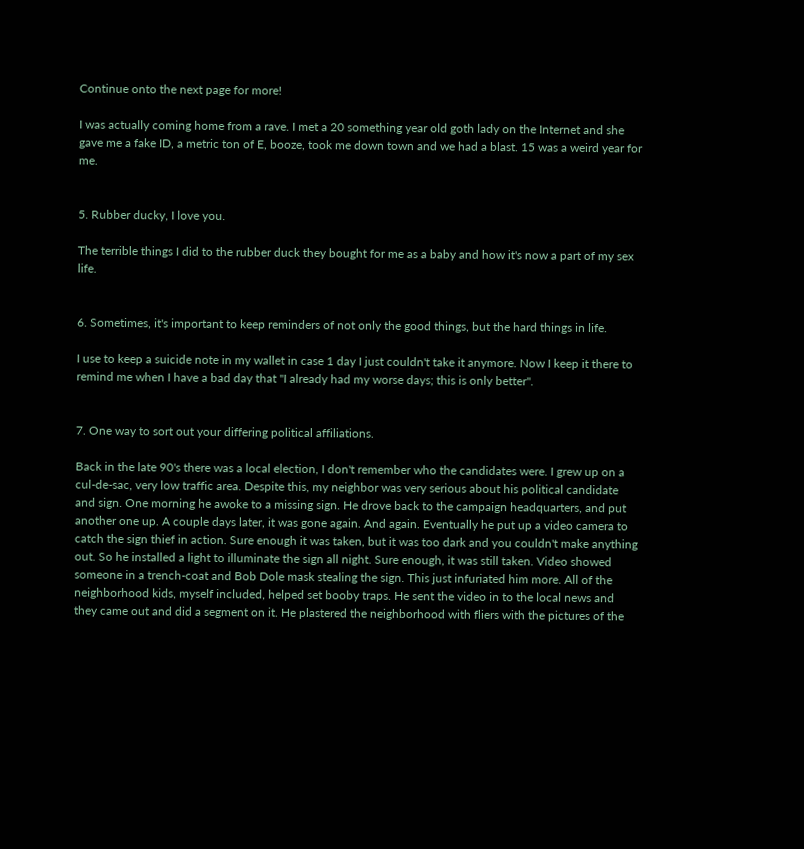Continue onto the next page for more!

I was actually coming home from a rave. I met a 20 something year old goth lady on the Internet and she gave me a fake ID, a metric ton of E, booze, took me down town and we had a blast. 15 was a weird year for me.


5. Rubber ducky, I love you.

The terrible things I did to the rubber duck they bought for me as a baby and how it's now a part of my sex life.


6. Sometimes, it's important to keep reminders of not only the good things, but the hard things in life.

I use to keep a suicide note in my wallet in case 1 day I just couldn't take it anymore. Now I keep it there to remind me when I have a bad day that "I already had my worse days; this is only better".


7. One way to sort out your differing political affiliations.

Back in the late 90's there was a local election, I don't remember who the candidates were. I grew up on a cul-de-sac, very low traffic area. Despite this, my neighbor was very serious about his political candidate and sign. One morning he awoke to a missing sign. He drove back to the campaign headquarters, and put another one up. A couple days later, it was gone again. And again. Eventually he put up a video camera to catch the sign thief in action. Sure enough it was taken, but it was too dark and you couldn't make anything out. So he installed a light to illuminate the sign all night. Sure enough, it was still taken. Video showed someone in a trench-coat and Bob Dole mask stealing the sign. This just infuriated him more. All of the neighborhood kids, myself included, helped set booby traps. He sent the video in to the local news and they came out and did a segment on it. He plastered the neighborhood with fliers with the pictures of the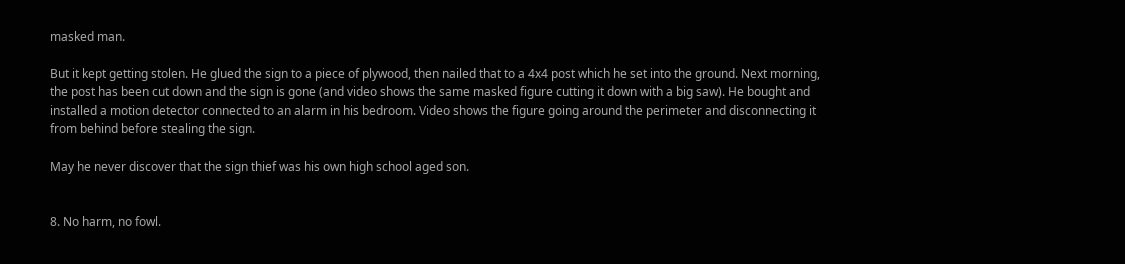masked man.

But it kept getting stolen. He glued the sign to a piece of plywood, then nailed that to a 4x4 post which he set into the ground. Next morning, the post has been cut down and the sign is gone (and video shows the same masked figure cutting it down with a big saw). He bought and installed a motion detector connected to an alarm in his bedroom. Video shows the figure going around the perimeter and disconnecting it from behind before stealing the sign.

May he never discover that the sign thief was his own high school aged son.


8. No harm, no fowl.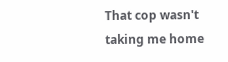That cop wasn't taking me home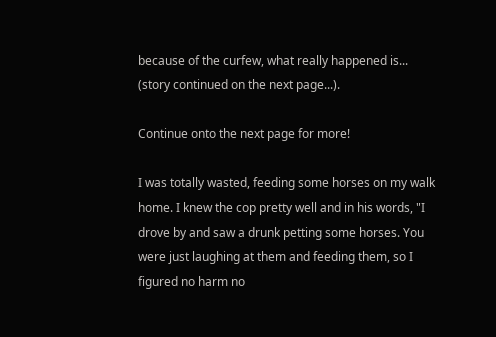because of the curfew, what really happened is... (story continued on the next page...).

Continue onto the next page for more!

I was totally wasted, feeding some horses on my walk home. I knew the cop pretty well and in his words, "I drove by and saw a drunk petting some horses. You were just laughing at them and feeding them, so I figured no harm no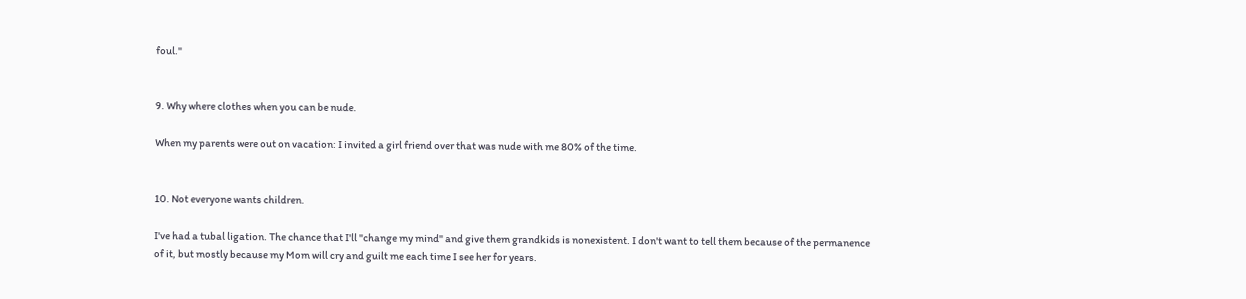foul."


9. Why where clothes when you can be nude.

When my parents were out on vacation: I invited a girl friend over that was nude with me 80% of the time.


10. Not everyone wants children.

I've had a tubal ligation. The chance that I'll "change my mind" and give them grandkids is nonexistent. I don't want to tell them because of the permanence of it, but mostly because my Mom will cry and guilt me each time I see her for years.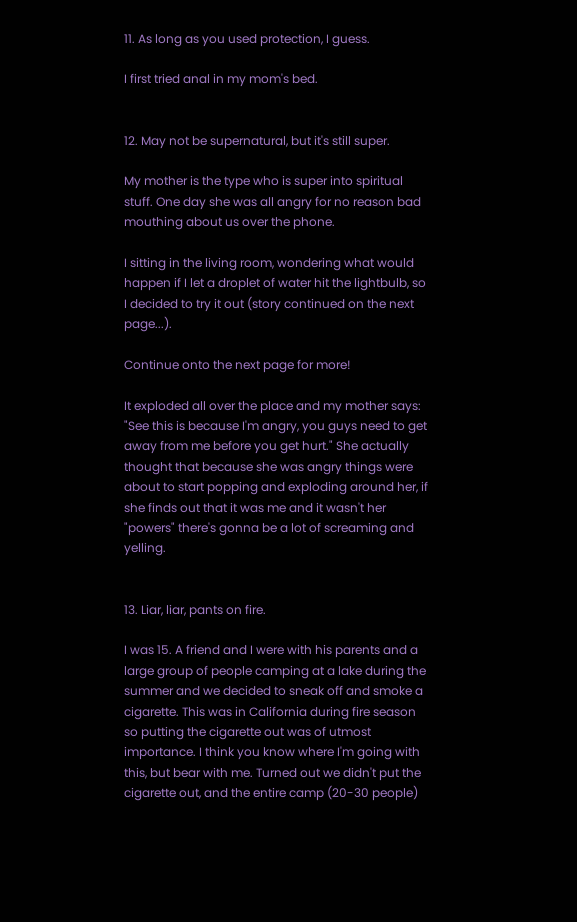11. As long as you used protection, I guess.

I first tried anal in my mom's bed.


12. May not be supernatural, but it's still super.

My mother is the type who is super into spiritual stuff. One day she was all angry for no reason bad mouthing about us over the phone.

I sitting in the living room, wondering what would happen if I let a droplet of water hit the lightbulb, so I decided to try it out (story continued on the next page...).

Continue onto the next page for more!

It exploded all over the place and my mother says: "See this is because I'm angry, you guys need to get away from me before you get hurt." She actually thought that because she was angry things were about to start popping and exploding around her, if she finds out that it was me and it wasn't her "powers" there's gonna be a lot of screaming and yelling.


13. Liar, liar, pants on fire.

I was 15. A friend and I were with his parents and a large group of people camping at a lake during the summer and we decided to sneak off and smoke a cigarette. This was in California during fire season so putting the cigarette out was of utmost importance. I think you know where I'm going with this, but bear with me. Turned out we didn't put the cigarette out, and the entire camp (20-30 people)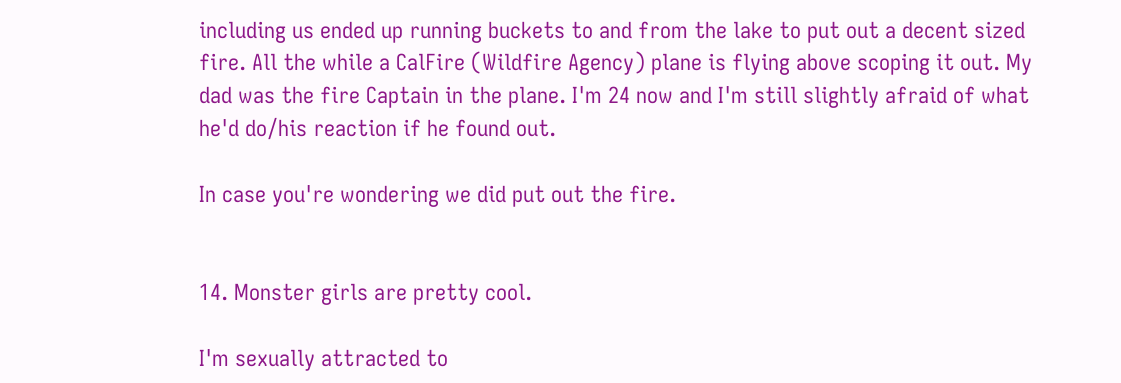including us ended up running buckets to and from the lake to put out a decent sized fire. All the while a CalFire (Wildfire Agency) plane is flying above scoping it out. My dad was the fire Captain in the plane. I'm 24 now and I'm still slightly afraid of what he'd do/his reaction if he found out.

In case you're wondering we did put out the fire.


14. Monster girls are pretty cool.

I'm sexually attracted to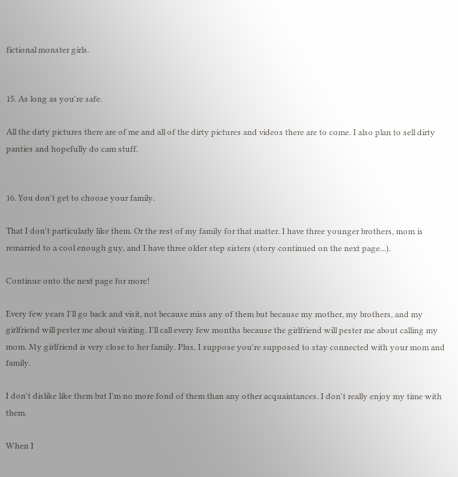fictional monster girls.


15. As long as you're safe.

All the dirty pictures there are of me and all of the dirty pictures and videos there are to come. I also plan to sell dirty panties and hopefully do cam stuff.


16. You don't get to choose your family.

That I don't particularly like them. Or the rest of my family for that matter. I have three younger brothers, mom is remarried to a cool enough guy, and I have three older step sisters (story continued on the next page...).

Continue onto the next page for more!

Every few years I'll go back and visit, not because miss any of them but because my mother, my brothers, and my girlfriend will pester me about visiting. I'll call every few months because the girlfriend will pester me about calling my mom. My girlfriend is very close to her family. Plus, I suppose you're supposed to stay connected with your mom and family.

I don't dislike like them but I'm no more fond of them than any other acquaintances. I don't really enjoy my time with them.

When I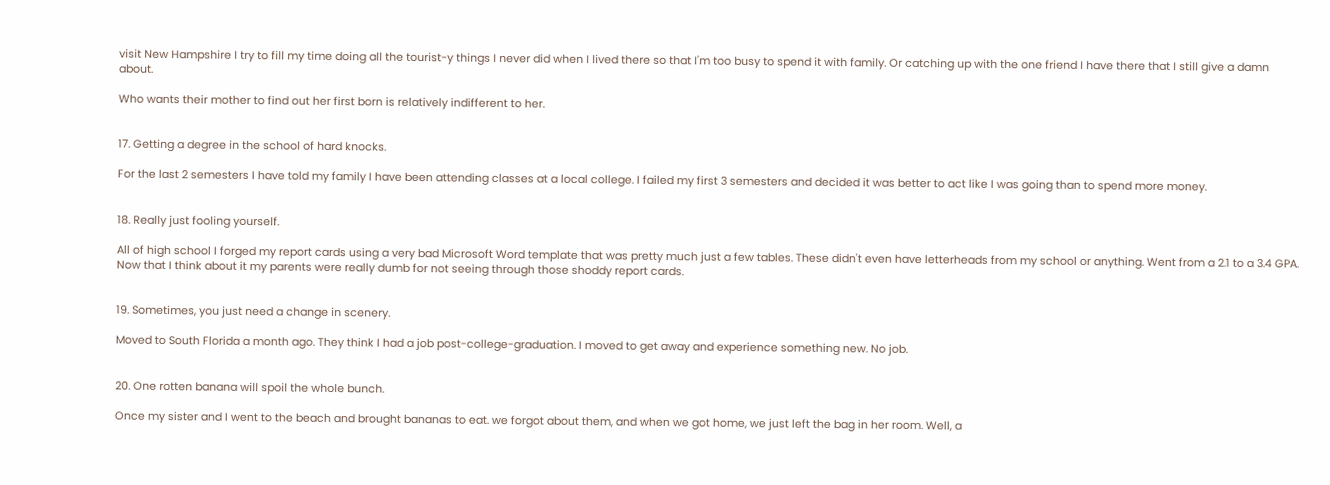visit New Hampshire I try to fill my time doing all the tourist-y things I never did when I lived there so that I'm too busy to spend it with family. Or catching up with the one friend I have there that I still give a damn about.

Who wants their mother to find out her first born is relatively indifferent to her.


17. Getting a degree in the school of hard knocks.

For the last 2 semesters I have told my family I have been attending classes at a local college. I failed my first 3 semesters and decided it was better to act like I was going than to spend more money.


18. Really just fooling yourself.

All of high school I forged my report cards using a very bad Microsoft Word template that was pretty much just a few tables. These didn't even have letterheads from my school or anything. Went from a 2.1 to a 3.4 GPA. Now that I think about it my parents were really dumb for not seeing through those shoddy report cards.


19. Sometimes, you just need a change in scenery.

Moved to South Florida a month ago. They think I had a job post-college-graduation. I moved to get away and experience something new. No job.


20. One rotten banana will spoil the whole bunch.

Once my sister and I went to the beach and brought bananas to eat. we forgot about them, and when we got home, we just left the bag in her room. Well, a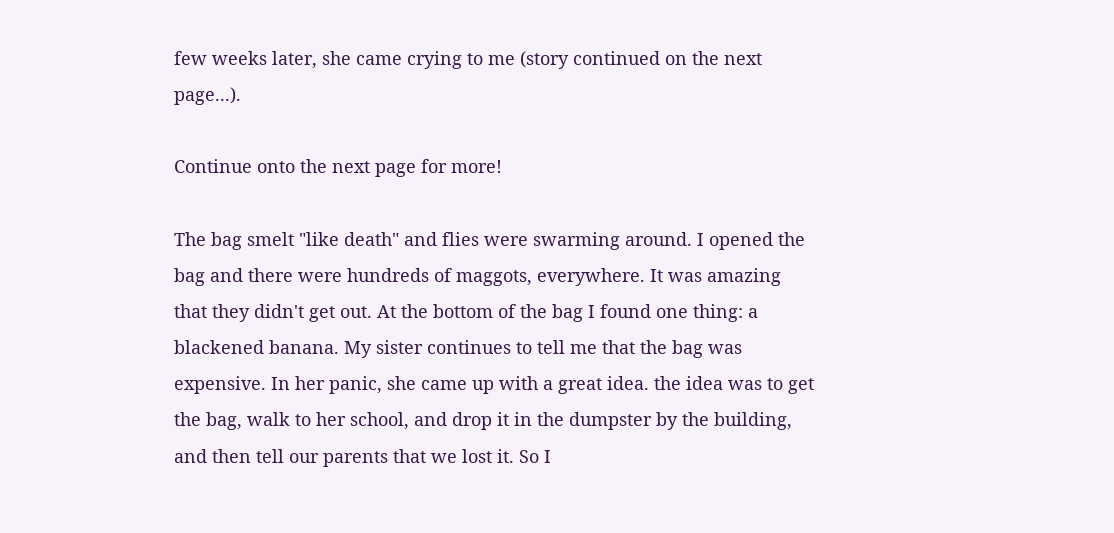few weeks later, she came crying to me (story continued on the next page...).

Continue onto the next page for more!

The bag smelt "like death" and flies were swarming around. I opened the bag and there were hundreds of maggots, everywhere. It was amazing that they didn't get out. At the bottom of the bag I found one thing: a blackened banana. My sister continues to tell me that the bag was expensive. In her panic, she came up with a great idea. the idea was to get the bag, walk to her school, and drop it in the dumpster by the building, and then tell our parents that we lost it. So I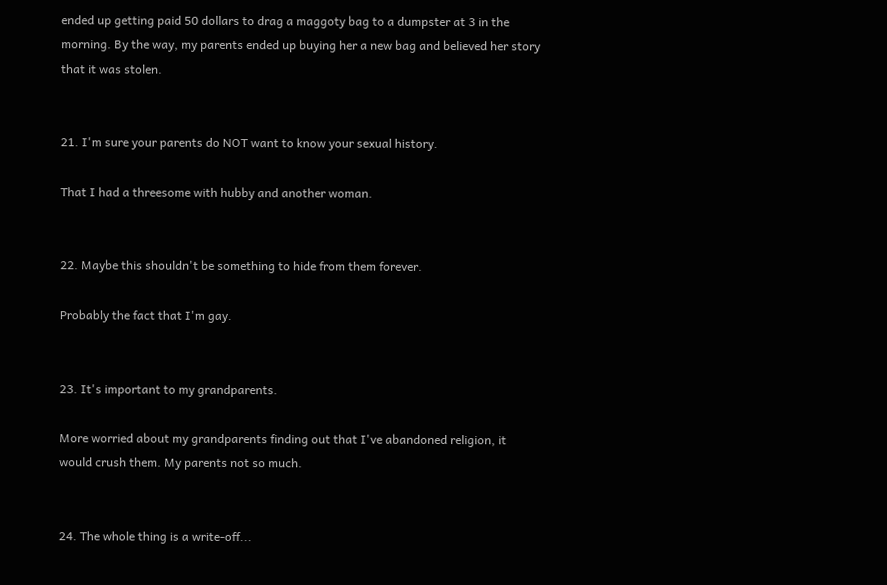ended up getting paid 50 dollars to drag a maggoty bag to a dumpster at 3 in the morning. By the way, my parents ended up buying her a new bag and believed her story that it was stolen.


21. I'm sure your parents do NOT want to know your sexual history.

That I had a threesome with hubby and another woman.


22. Maybe this shouldn't be something to hide from them forever.

Probably the fact that I'm gay.


23. It's important to my grandparents.

More worried about my grandparents finding out that I've abandoned religion, it would crush them. My parents not so much.


24. The whole thing is a write-off...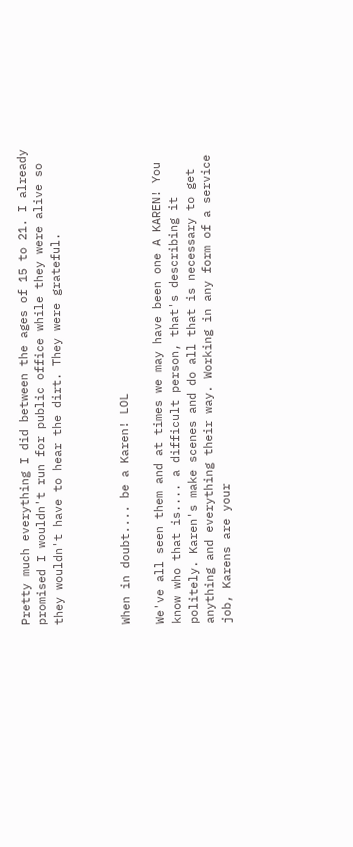Pretty much everything I did between the ages of 15 to 21. I already promised I wouldn't run for public office while they were alive so they wouldn't have to hear the dirt. They were grateful.



When in doubt.... be a Karen! LOL

We've all seen them and at times we may have been one A KAREN! You know who that is.... a difficult person, that's describing it politely. Karen's make scenes and do all that is necessary to get anything and everything their way. Working in any form of a service job, Karens are your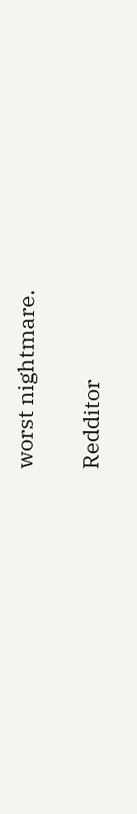worst nightmare.

Redditor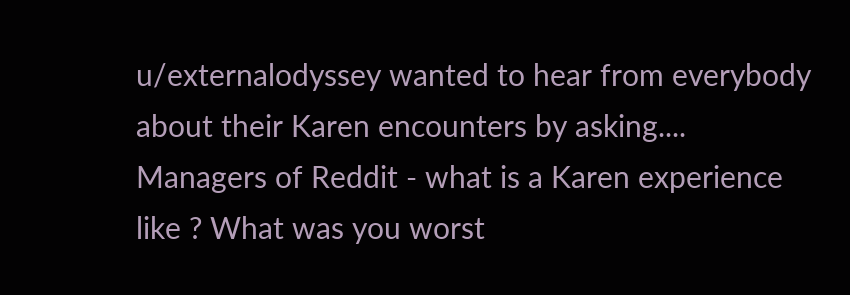u/externalodyssey wanted to hear from everybody about their Karen encounters by asking.... Managers of Reddit - what is a Karen experience like ? What was you worst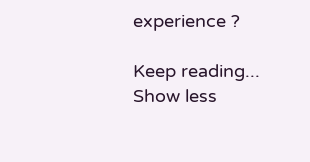experience ?

Keep reading... Show less